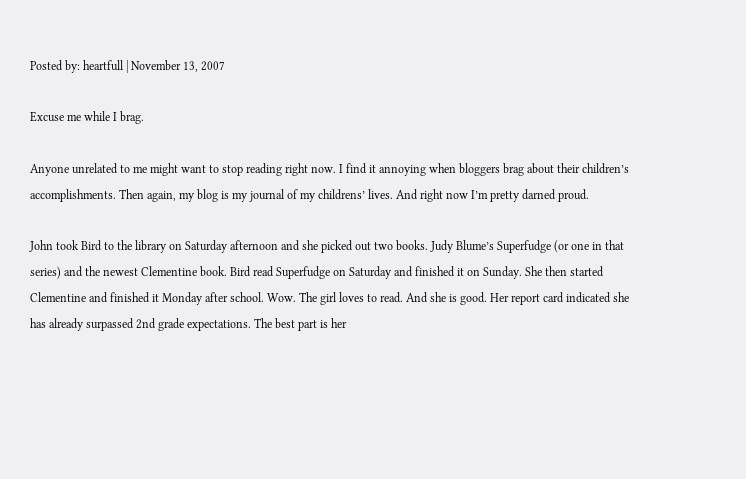Posted by: heartfull | November 13, 2007

Excuse me while I brag.

Anyone unrelated to me might want to stop reading right now. I find it annoying when bloggers brag about their children’s accomplishments. Then again, my blog is my journal of my childrens’ lives. And right now I’m pretty darned proud.

John took Bird to the library on Saturday afternoon and she picked out two books. Judy Blume’s Superfudge (or one in that series) and the newest Clementine book. Bird read Superfudge on Saturday and finished it on Sunday. She then started Clementine and finished it Monday after school. Wow. The girl loves to read. And she is good. Her report card indicated she has already surpassed 2nd grade expectations. The best part is her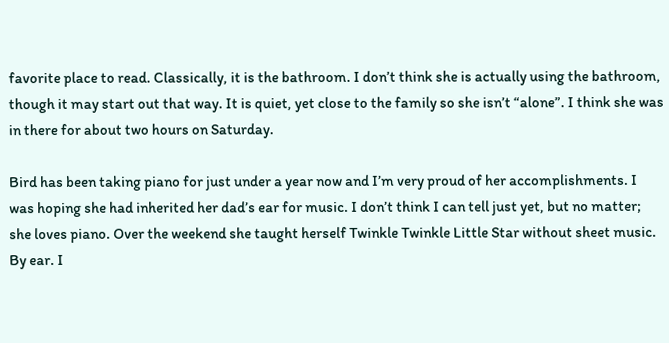favorite place to read. Classically, it is the bathroom. I don’t think she is actually using the bathroom, though it may start out that way. It is quiet, yet close to the family so she isn’t “alone”. I think she was in there for about two hours on Saturday.

Bird has been taking piano for just under a year now and I’m very proud of her accomplishments. I was hoping she had inherited her dad’s ear for music. I don’t think I can tell just yet, but no matter; she loves piano. Over the weekend she taught herself Twinkle Twinkle Little Star without sheet music. By ear. I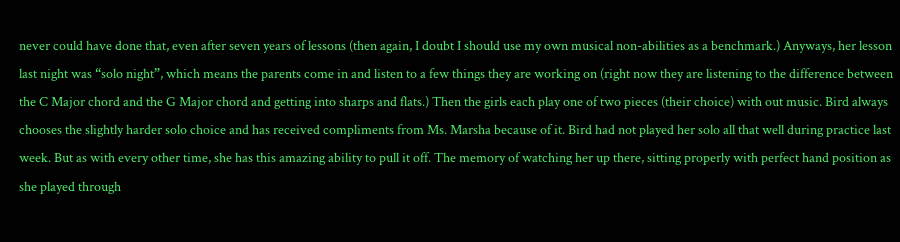never could have done that, even after seven years of lessons (then again, I doubt I should use my own musical non-abilities as a benchmark.) Anyways, her lesson last night was “solo night”, which means the parents come in and listen to a few things they are working on (right now they are listening to the difference between the C Major chord and the G Major chord and getting into sharps and flats.) Then the girls each play one of two pieces (their choice) with out music. Bird always chooses the slightly harder solo choice and has received compliments from Ms. Marsha because of it. Bird had not played her solo all that well during practice last week. But as with every other time, she has this amazing ability to pull it off. The memory of watching her up there, sitting properly with perfect hand position as she played through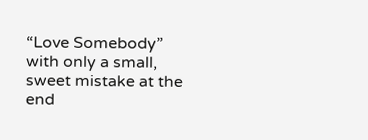“Love Somebody” with only a small, sweet mistake at the end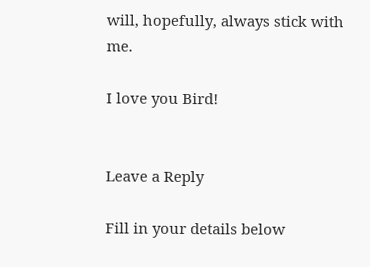will, hopefully, always stick with me.

I love you Bird!


Leave a Reply

Fill in your details below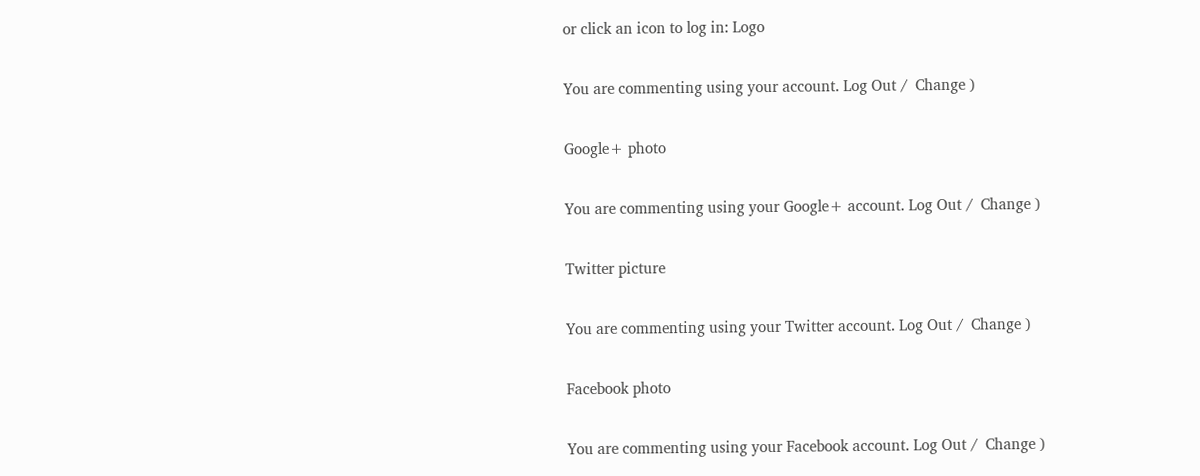or click an icon to log in: Logo

You are commenting using your account. Log Out /  Change )

Google+ photo

You are commenting using your Google+ account. Log Out /  Change )

Twitter picture

You are commenting using your Twitter account. Log Out /  Change )

Facebook photo

You are commenting using your Facebook account. Log Out /  Change )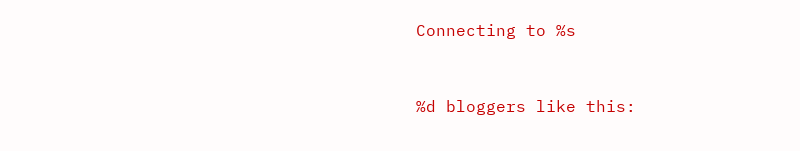Connecting to %s


%d bloggers like this: